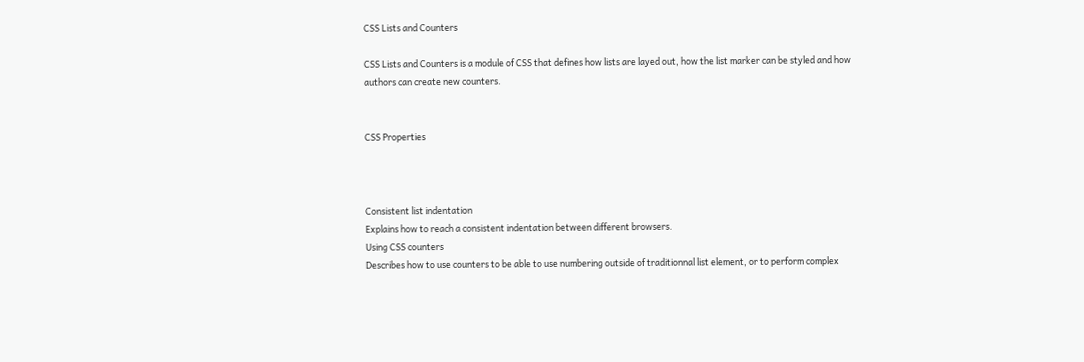CSS Lists and Counters

CSS Lists and Counters is a module of CSS that defines how lists are layed out, how the list marker can be styled and how authors can create new counters.


CSS Properties



Consistent list indentation
Explains how to reach a consistent indentation between different browsers.
Using CSS counters
Describes how to use counters to be able to use numbering outside of traditionnal list element, or to perform complex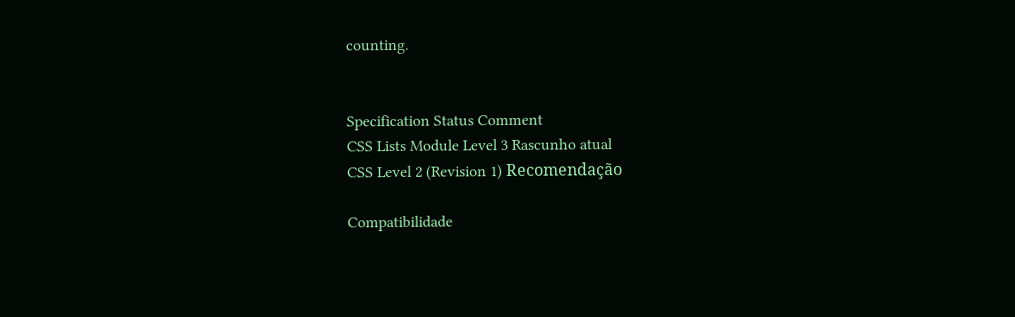counting.


Specification Status Comment
CSS Lists Module Level 3 Rascunho atual
CSS Level 2 (Revision 1) Recomendação

Compatibilidade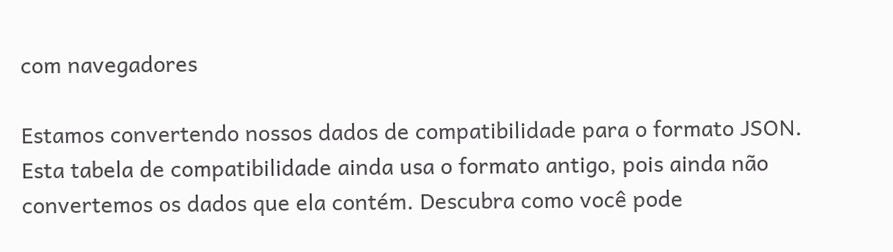com navegadores

Estamos convertendo nossos dados de compatibilidade para o formato JSON. Esta tabela de compatibilidade ainda usa o formato antigo, pois ainda não convertemos os dados que ela contém. Descubra como você pode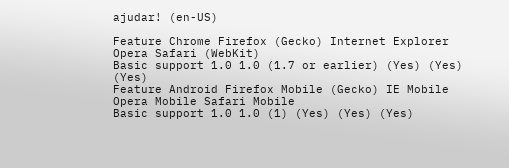ajudar! (en-US)

Feature Chrome Firefox (Gecko) Internet Explorer Opera Safari (WebKit)
Basic support 1.0 1.0 (1.7 or earlier) (Yes) (Yes) (Yes)
Feature Android Firefox Mobile (Gecko) IE Mobile Opera Mobile Safari Mobile
Basic support 1.0 1.0 (1) (Yes) (Yes) (Yes)